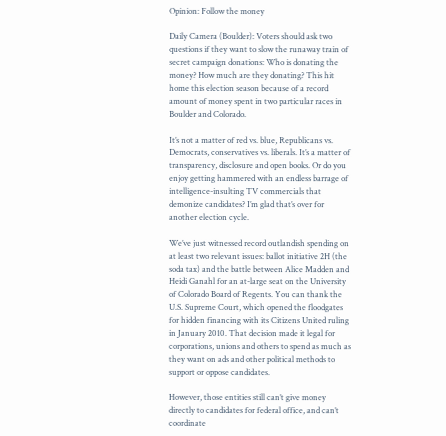Opinion: Follow the money

Daily Camera (Boulder): Voters should ask two questions if they want to slow the runaway train of secret campaign donations: Who is donating the money? How much are they donating? This hit home this election season because of a record amount of money spent in two particular races in Boulder and Colorado.

It’s not a matter of red vs. blue, Republicans vs. Democrats, conservatives vs. liberals. It’s a matter of transparency, disclosure and open books. Or do you enjoy getting hammered with an endless barrage of intelligence-insulting TV commercials that demonize candidates? I’m glad that’s over for another election cycle.

We’ve just witnessed record outlandish spending on at least two relevant issues: ballot initiative 2H (the soda tax) and the battle between Alice Madden and Heidi Ganahl for an at-large seat on the University of Colorado Board of Regents. You can thank the U.S. Supreme Court, which opened the floodgates for hidden financing with its Citizens United ruling in January 2010. That decision made it legal for corporations, unions and others to spend as much as they want on ads and other political methods to support or oppose candidates.

However, those entities still can’t give money directly to candidates for federal office, and can’t coordinate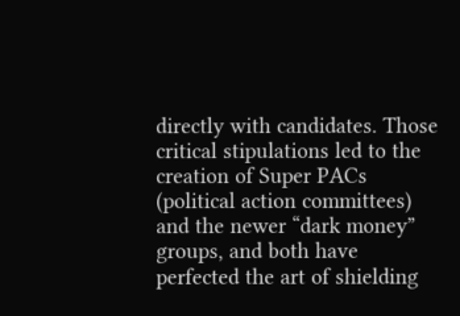directly with candidates. Those critical stipulations led to the creation of Super PACs (political action committees) and the newer “dark money” groups, and both have perfected the art of shielding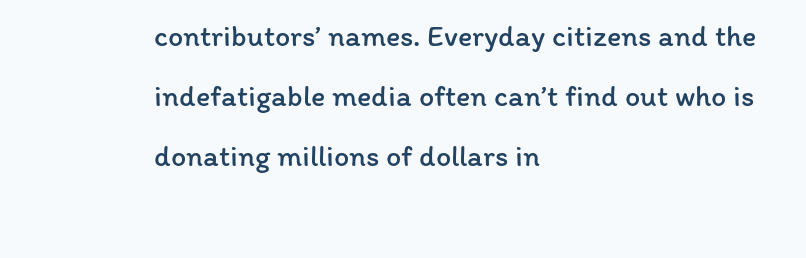contributors’ names. Everyday citizens and the indefatigable media often can’t find out who is donating millions of dollars in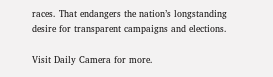races. That endangers the nation’s longstanding desire for transparent campaigns and elections.

Visit Daily Camera for more.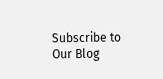Subscribe to Our Blog